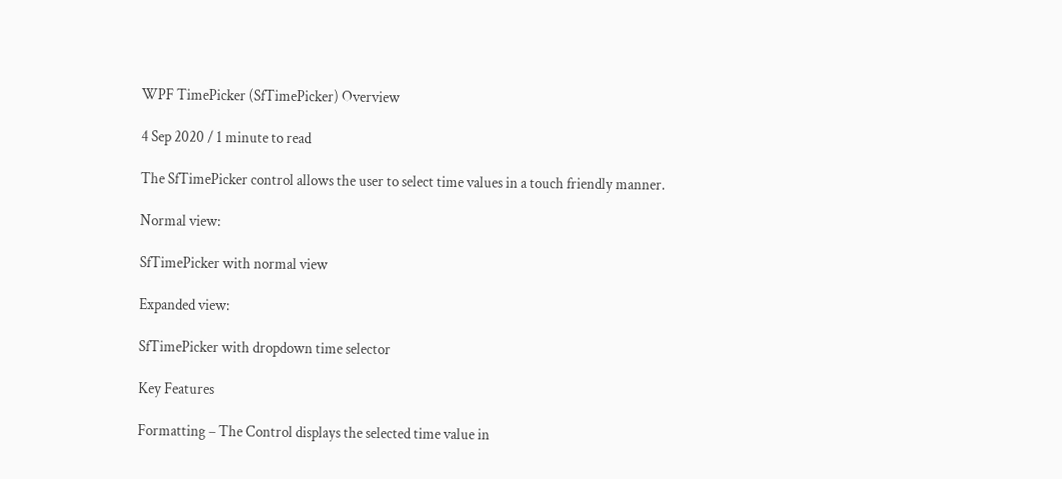WPF TimePicker (SfTimePicker) Overview

4 Sep 2020 / 1 minute to read

The SfTimePicker control allows the user to select time values in a touch friendly manner.

Normal view:

SfTimePicker with normal view

Expanded view:

SfTimePicker with dropdown time selector

Key Features

Formatting – The Control displays the selected time value in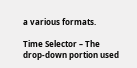a various formats.

Time Selector – The drop-down portion used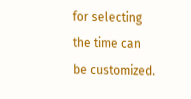for selecting the time can be customized.